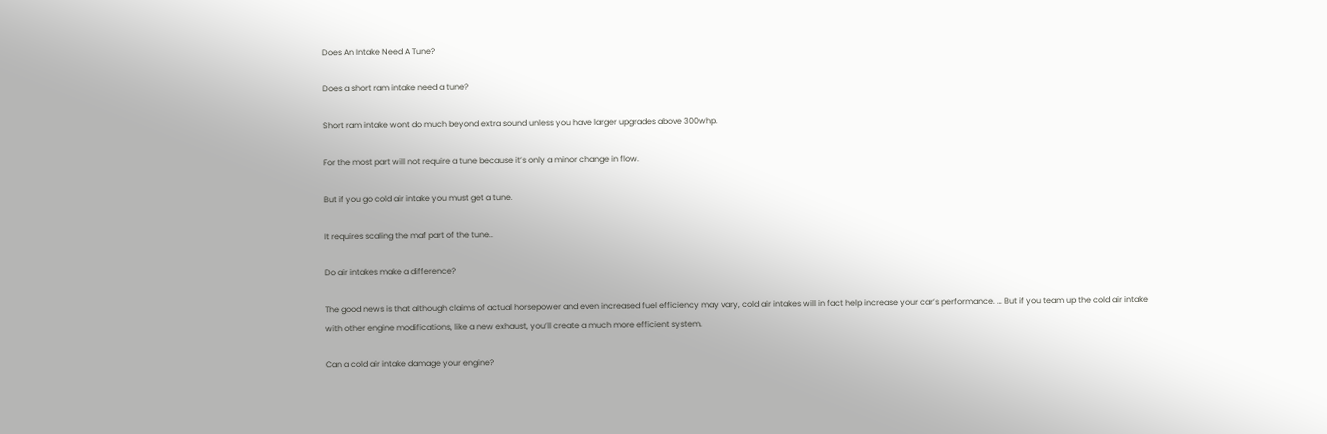Does An Intake Need A Tune?

Does a short ram intake need a tune?

Short ram intake wont do much beyond extra sound unless you have larger upgrades above 300whp.

For the most part will not require a tune because it’s only a minor change in flow.

But if you go cold air intake you must get a tune.

It requires scaling the maf part of the tune..

Do air intakes make a difference?

The good news is that although claims of actual horsepower and even increased fuel efficiency may vary, cold air intakes will in fact help increase your car’s performance. … But if you team up the cold air intake with other engine modifications, like a new exhaust, you’ll create a much more efficient system.

Can a cold air intake damage your engine?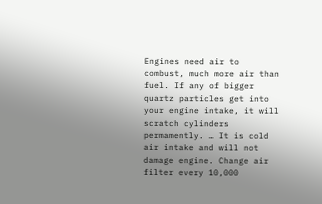Engines need air to combust, much more air than fuel. If any of bigger quartz particles get into your engine intake, it will scratch cylinders permamently. … It is cold air intake and will not damage engine. Change air filter every 10,000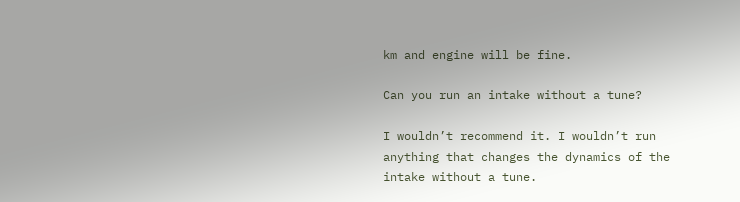km and engine will be fine.

Can you run an intake without a tune?

I wouldn’t recommend it. I wouldn’t run anything that changes the dynamics of the intake without a tune.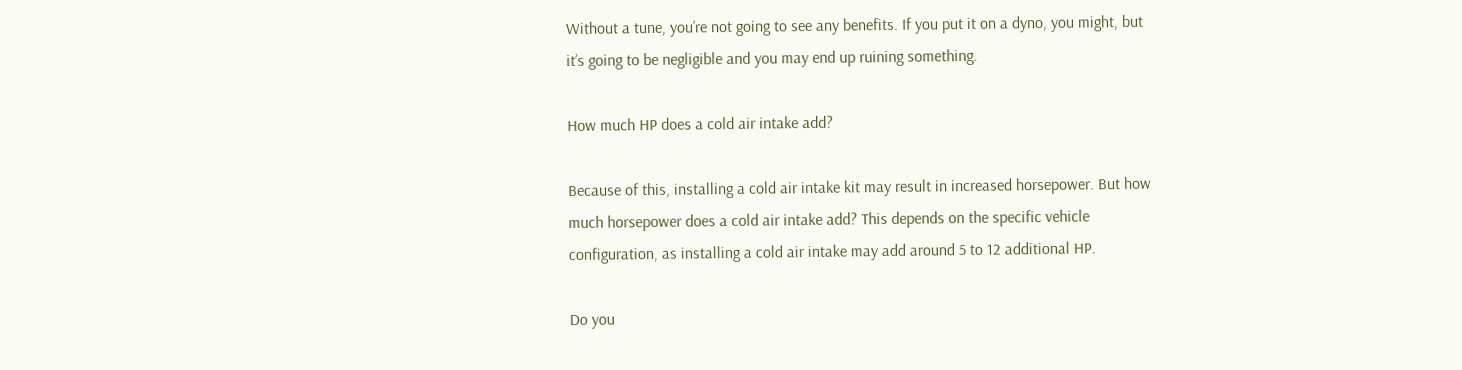Without a tune, you’re not going to see any benefits. If you put it on a dyno, you might, but it’s going to be negligible and you may end up ruining something.

How much HP does a cold air intake add?

Because of this, installing a cold air intake kit may result in increased horsepower. But how much horsepower does a cold air intake add? This depends on the specific vehicle configuration, as installing a cold air intake may add around 5 to 12 additional HP.

Do you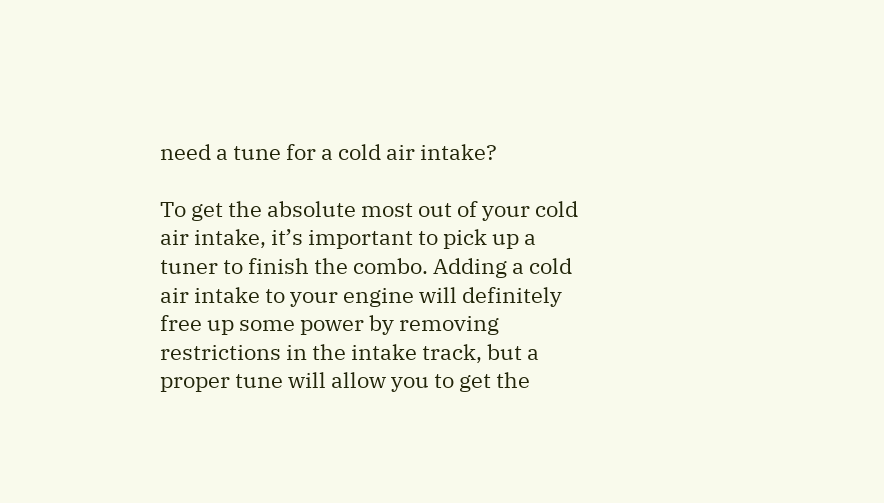need a tune for a cold air intake?

To get the absolute most out of your cold air intake, it’s important to pick up a tuner to finish the combo. Adding a cold air intake to your engine will definitely free up some power by removing restrictions in the intake track, but a proper tune will allow you to get the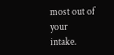most out of your intake.